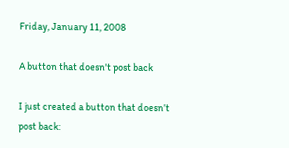Friday, January 11, 2008

A button that doesn't post back

I just created a button that doesn’t post back: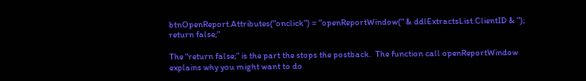btnOpenReport.Attributes("onclick") = "openReportWindow(" & ddlExtractsList.ClientID & "); return false;"

The “return false;” is the part the stops the postback.  The function call openReportWindow explains why you might want to do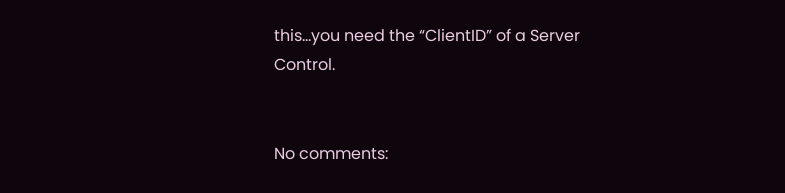this…you need the “ClientID” of a Server Control.


No comments: